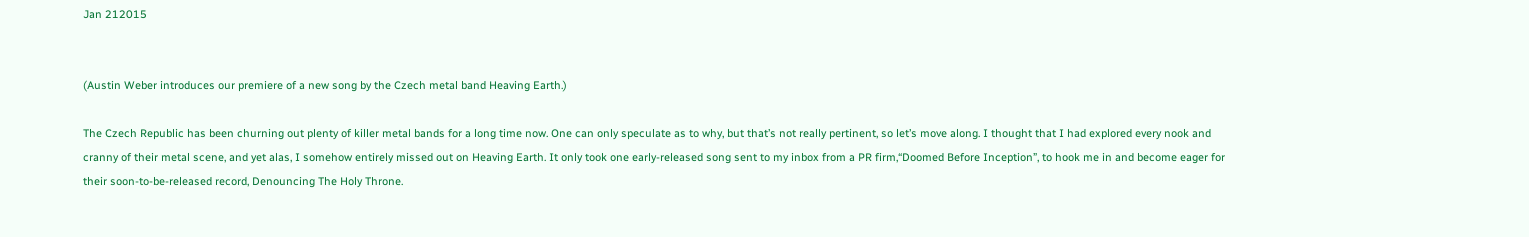Jan 212015


(Austin Weber introduces our premiere of a new song by the Czech metal band Heaving Earth.)

The Czech Republic has been churning out plenty of killer metal bands for a long time now. One can only speculate as to why, but that’s not really pertinent, so let’s move along. I thought that I had explored every nook and cranny of their metal scene, and yet alas, I somehow entirely missed out on Heaving Earth. It only took one early-released song sent to my inbox from a PR firm,“Doomed Before Inception”, to hook me in and become eager for their soon-to-be-released record, Denouncing The Holy Throne.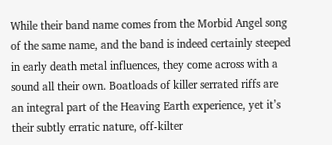While their band name comes from the Morbid Angel song of the same name, and the band is indeed certainly steeped in early death metal influences, they come across with a sound all their own. Boatloads of killer serrated riffs are an integral part of the Heaving Earth experience, yet it’s their subtly erratic nature, off-kilter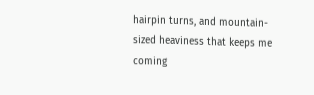hairpin turns, and mountain-sized heaviness that keeps me coming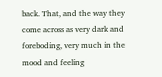back. That, and the way they come across as very dark and foreboding, very much in the mood and feeling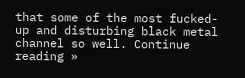that some of the most fucked-up and disturbing black metal channel so well. Continue reading »